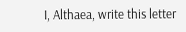I, Althaea, write this letter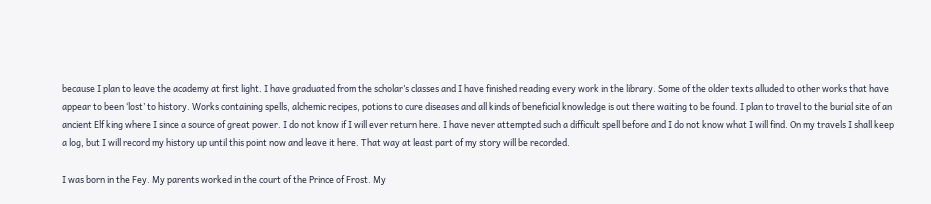because I plan to leave the academy at first light. I have graduated from the scholar’s classes and I have finished reading every work in the library. Some of the older texts alluded to other works that have appear to been ‘lost’ to history. Works containing spells, alchemic recipes, potions to cure diseases and all kinds of beneficial knowledge is out there waiting to be found. I plan to travel to the burial site of an ancient Elf king where I since a source of great power. I do not know if I will ever return here. I have never attempted such a difficult spell before and I do not know what I will find. On my travels I shall keep a log, but I will record my history up until this point now and leave it here. That way at least part of my story will be recorded.

I was born in the Fey. My parents worked in the court of the Prince of Frost. My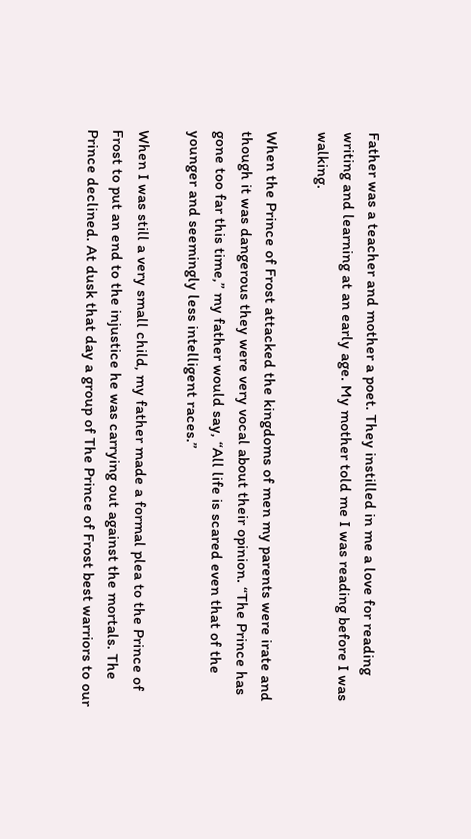Father was a teacher and mother a poet. They instilled in me a love for reading writing and learning at an early age. My mother told me I was reading before I was walking.

When the Prince of Frost attacked the kingdoms of men my parents were irate and though it was dangerous they were very vocal about their opinion. “The Prince has gone too far this time,” my father would say, “All life is scared even that of the younger and seemingly less intelligent races.”

When I was still a very small child, my father made a formal plea to the Prince of Frost to put an end to the injustice he was carrying out against the mortals. The Prince declined. At dusk that day a group of The Prince of Frost best warriors to our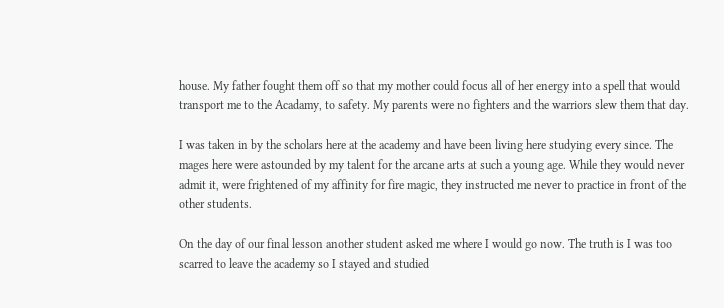house. My father fought them off so that my mother could focus all of her energy into a spell that would transport me to the Acadamy, to safety. My parents were no fighters and the warriors slew them that day.

I was taken in by the scholars here at the academy and have been living here studying every since. The mages here were astounded by my talent for the arcane arts at such a young age. While they would never admit it, were frightened of my affinity for fire magic, they instructed me never to practice in front of the other students.

On the day of our final lesson another student asked me where I would go now. The truth is I was too scarred to leave the academy so I stayed and studied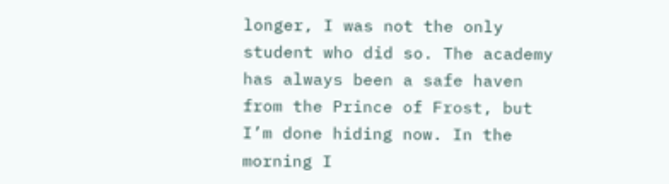longer, I was not the only student who did so. The academy has always been a safe haven from the Prince of Frost, but I’m done hiding now. In the morning I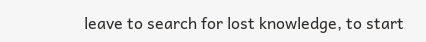leave to search for lost knowledge, to start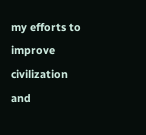my efforts to improve civilization and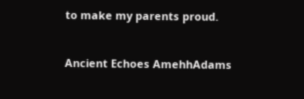to make my parents proud.


Ancient Echoes AmehhAdams